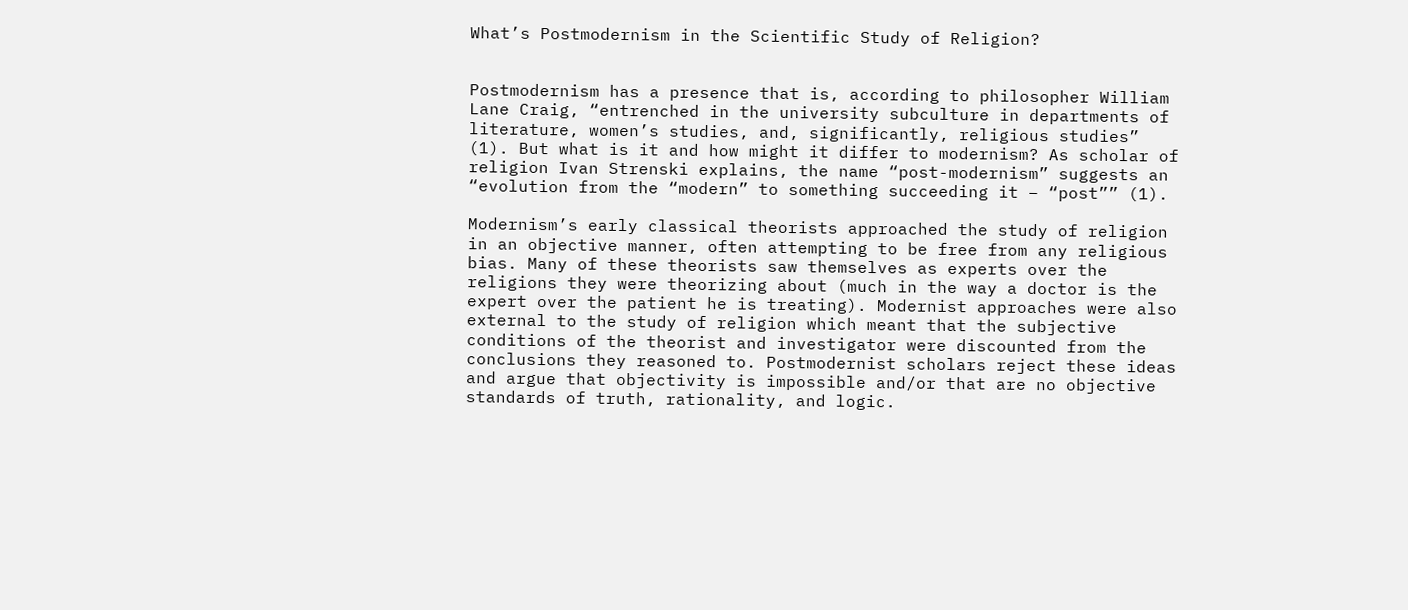What’s Postmodernism in the Scientific Study of Religion?


Postmodernism has a presence that is, according to philosopher William Lane Craig, “entrenched in the university subculture in departments of literature, women’s studies, and, significantly, religious studies” (1). But what is it and how might it differ to modernism? As scholar of religion Ivan Strenski explains, the name “post-modernism” suggests an “evolution from the “modern” to something succeeding it – “post”” (1).

Modernism’s early classical theorists approached the study of religion in an objective manner, often attempting to be free from any religious bias. Many of these theorists saw themselves as experts over the religions they were theorizing about (much in the way a doctor is the expert over the patient he is treating). Modernist approaches were also external to the study of religion which meant that the subjective conditions of the theorist and investigator were discounted from the conclusions they reasoned to. Postmodernist scholars reject these ideas and argue that objectivity is impossible and/or that are no objective standards of truth, rationality, and logic.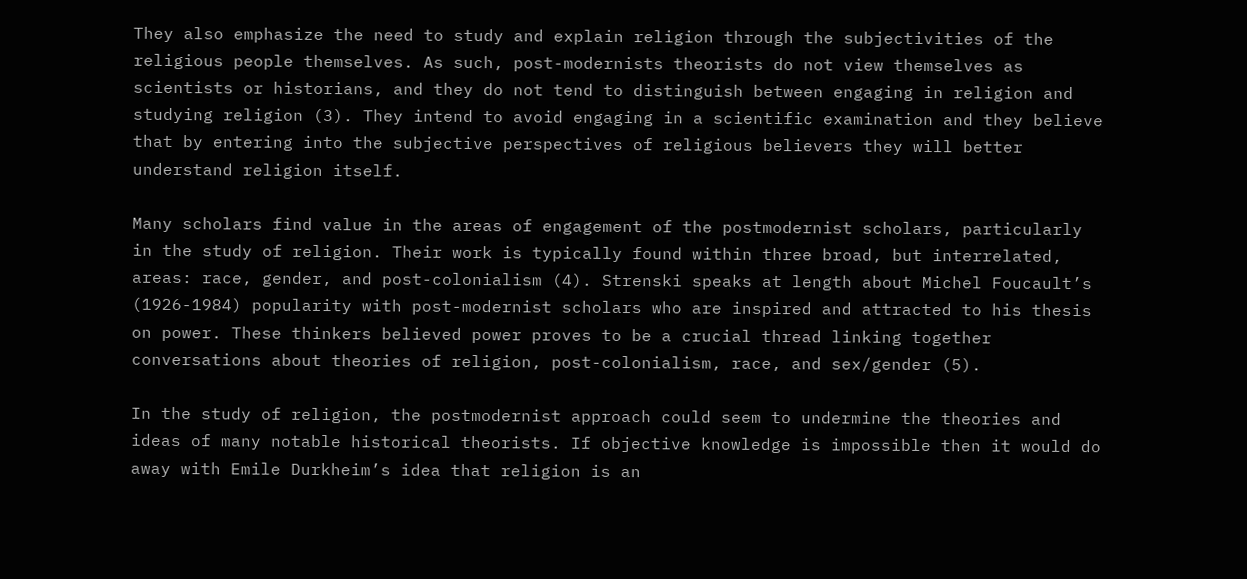They also emphasize the need to study and explain religion through the subjectivities of the religious people themselves. As such, post-modernists theorists do not view themselves as scientists or historians, and they do not tend to distinguish between engaging in religion and studying religion (3). They intend to avoid engaging in a scientific examination and they believe that by entering into the subjective perspectives of religious believers they will better understand religion itself.

Many scholars find value in the areas of engagement of the postmodernist scholars, particularly in the study of religion. Their work is typically found within three broad, but interrelated, areas: race, gender, and post-colonialism (4). Strenski speaks at length about Michel Foucault’s (1926-1984) popularity with post-modernist scholars who are inspired and attracted to his thesis on power. These thinkers believed power proves to be a crucial thread linking together conversations about theories of religion, post-colonialism, race, and sex/gender (5).

In the study of religion, the postmodernist approach could seem to undermine the theories and ideas of many notable historical theorists. If objective knowledge is impossible then it would do away with Emile Durkheim’s idea that religion is an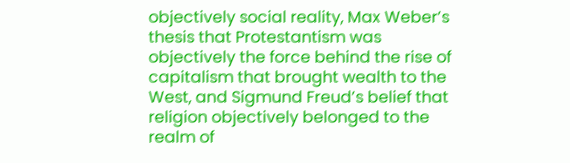objectively social reality, Max Weber’s thesis that Protestantism was objectively the force behind the rise of capitalism that brought wealth to the West, and Sigmund Freud’s belief that religion objectively belonged to the realm of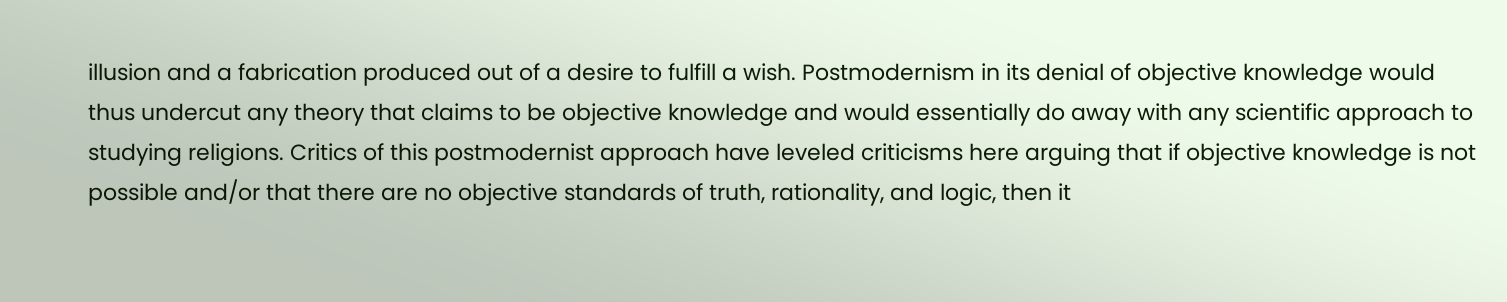illusion and a fabrication produced out of a desire to fulfill a wish. Postmodernism in its denial of objective knowledge would thus undercut any theory that claims to be objective knowledge and would essentially do away with any scientific approach to studying religions. Critics of this postmodernist approach have leveled criticisms here arguing that if objective knowledge is not possible and/or that there are no objective standards of truth, rationality, and logic, then it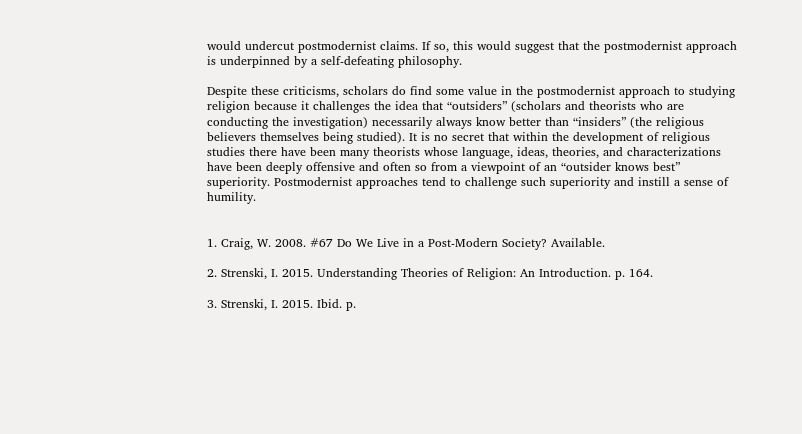would undercut postmodernist claims. If so, this would suggest that the postmodernist approach is underpinned by a self-defeating philosophy.

Despite these criticisms, scholars do find some value in the postmodernist approach to studying religion because it challenges the idea that “outsiders” (scholars and theorists who are conducting the investigation) necessarily always know better than “insiders” (the religious believers themselves being studied). It is no secret that within the development of religious studies there have been many theorists whose language, ideas, theories, and characterizations have been deeply offensive and often so from a viewpoint of an “outsider knows best” superiority. Postmodernist approaches tend to challenge such superiority and instill a sense of humility.


1. Craig, W. 2008. #67 Do We Live in a Post-Modern Society? Available.

2. Strenski, I. 2015. Understanding Theories of Religion: An Introduction. p. 164.

3. Strenski, I. 2015. Ibid. p.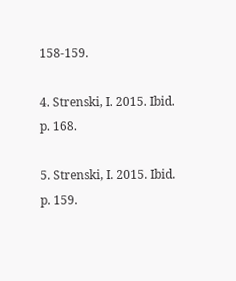158-159.

4. Strenski, I. 2015. Ibid. p. 168.

5. Strenski, I. 2015. Ibid. p. 159.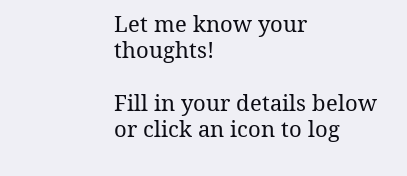Let me know your thoughts!

Fill in your details below or click an icon to log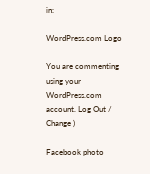in:

WordPress.com Logo

You are commenting using your WordPress.com account. Log Out /  Change )

Facebook photo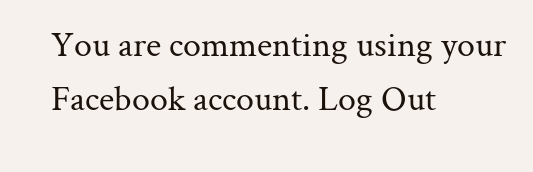You are commenting using your Facebook account. Log Out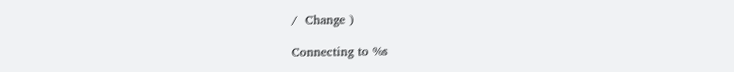/  Change )

Connecting to %s